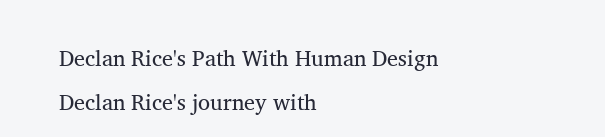Declan Rice's Path With Human Design
Declan Rice's journey with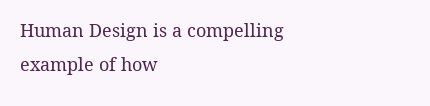Human Design is a compelling example of how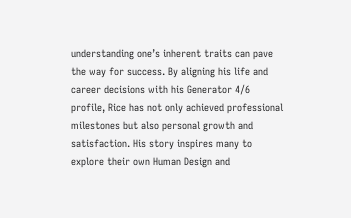understanding one’s inherent traits can pave the way for success. By aligning his life and career decisions with his Generator 4/6 profile, Rice has not only achieved professional milestones but also personal growth and satisfaction. His story inspires many to explore their own Human Design and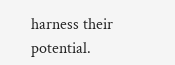harness their potential.